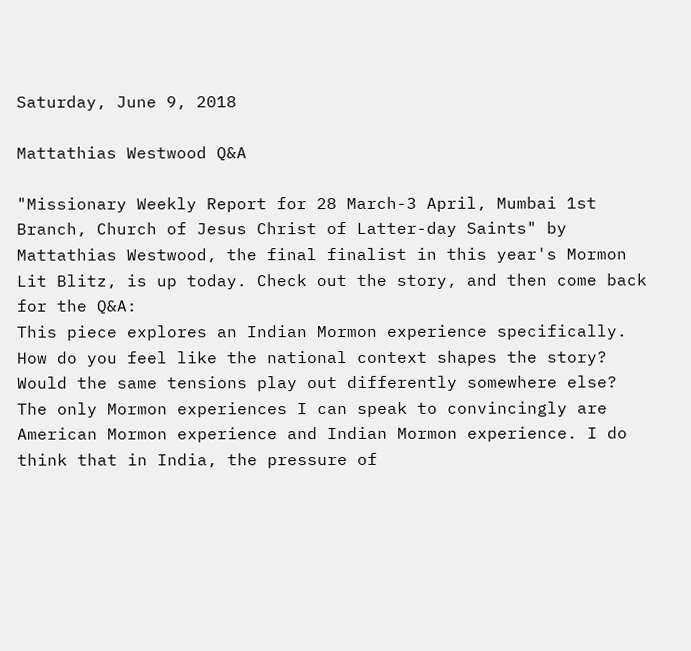Saturday, June 9, 2018

Mattathias Westwood Q&A

"Missionary Weekly Report for 28 March-3 April, Mumbai 1st Branch, Church of Jesus Christ of Latter-day Saints" by Mattathias Westwood, the final finalist in this year's Mormon Lit Blitz, is up today. Check out the story, and then come back for the Q&A:
This piece explores an Indian Mormon experience specifically. How do you feel like the national context shapes the story? Would the same tensions play out differently somewhere else?
The only Mormon experiences I can speak to convincingly are American Mormon experience and Indian Mormon experience. I do think that in India, the pressure of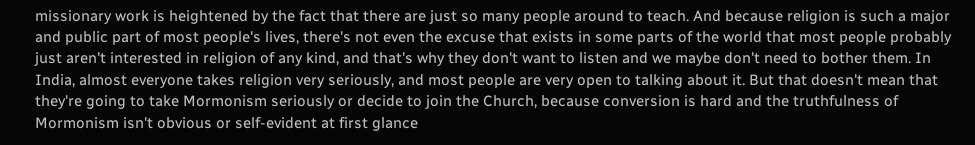missionary work is heightened by the fact that there are just so many people around to teach. And because religion is such a major and public part of most people's lives, there's not even the excuse that exists in some parts of the world that most people probably just aren't interested in religion of any kind, and that's why they don't want to listen and we maybe don't need to bother them. In India, almost everyone takes religion very seriously, and most people are very open to talking about it. But that doesn't mean that they're going to take Mormonism seriously or decide to join the Church, because conversion is hard and the truthfulness of Mormonism isn't obvious or self-evident at first glance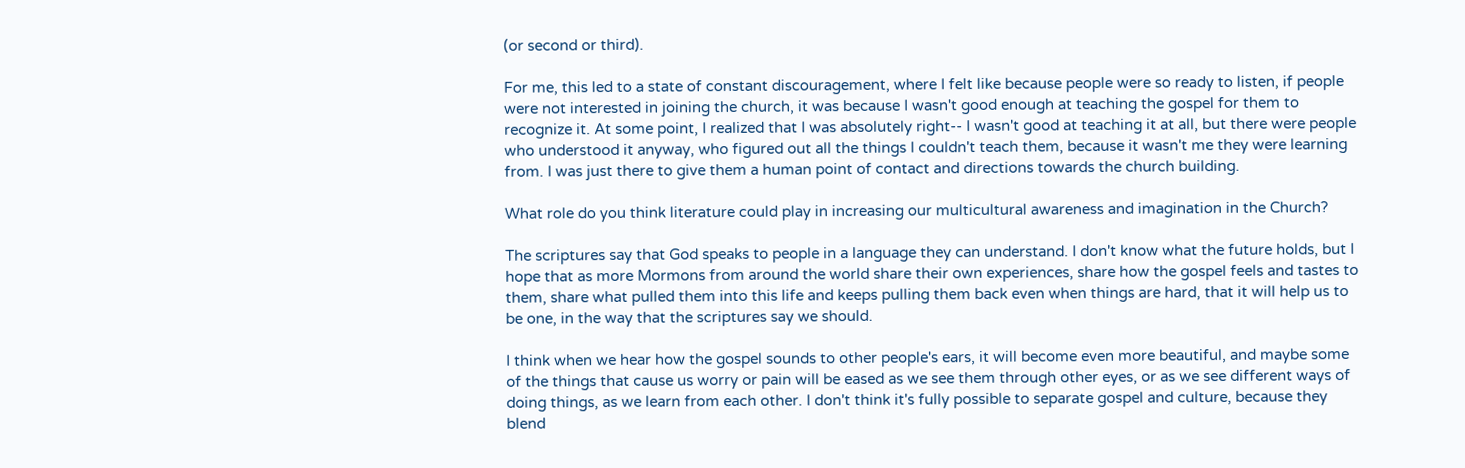(or second or third).

For me, this led to a state of constant discouragement, where I felt like because people were so ready to listen, if people were not interested in joining the church, it was because I wasn't good enough at teaching the gospel for them to recognize it. At some point, I realized that I was absolutely right-- I wasn't good at teaching it at all, but there were people who understood it anyway, who figured out all the things I couldn't teach them, because it wasn't me they were learning from. I was just there to give them a human point of contact and directions towards the church building.

What role do you think literature could play in increasing our multicultural awareness and imagination in the Church?

The scriptures say that God speaks to people in a language they can understand. I don't know what the future holds, but I hope that as more Mormons from around the world share their own experiences, share how the gospel feels and tastes to them, share what pulled them into this life and keeps pulling them back even when things are hard, that it will help us to be one, in the way that the scriptures say we should.

I think when we hear how the gospel sounds to other people's ears, it will become even more beautiful, and maybe some of the things that cause us worry or pain will be eased as we see them through other eyes, or as we see different ways of doing things, as we learn from each other. I don't think it's fully possible to separate gospel and culture, because they blend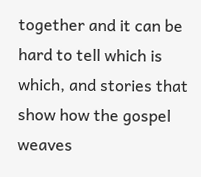together and it can be hard to tell which is which, and stories that show how the gospel weaves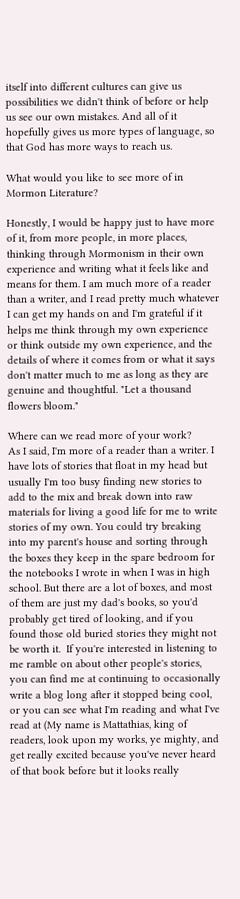itself into different cultures can give us possibilities we didn't think of before or help us see our own mistakes. And all of it hopefully gives us more types of language, so that God has more ways to reach us.

What would you like to see more of in Mormon Literature?

Honestly, I would be happy just to have more of it, from more people, in more places, thinking through Mormonism in their own experience and writing what it feels like and means for them. I am much more of a reader than a writer, and I read pretty much whatever I can get my hands on and I'm grateful if it helps me think through my own experience or think outside my own experience, and the details of where it comes from or what it says don't matter much to me as long as they are genuine and thoughtful. "Let a thousand flowers bloom."

Where can we read more of your work?
As I said, I'm more of a reader than a writer. I have lots of stories that float in my head but usually I'm too busy finding new stories to add to the mix and break down into raw materials for living a good life for me to write stories of my own. You could try breaking into my parent's house and sorting through the boxes they keep in the spare bedroom for the notebooks I wrote in when I was in high school. But there are a lot of boxes, and most of them are just my dad's books, so you'd probably get tired of looking, and if you found those old buried stories they might not be worth it.  If you're interested in listening to me ramble on about other people's stories, you can find me at continuing to occasionally write a blog long after it stopped being cool, or you can see what I'm reading and what I've read at (My name is Mattathias, king of readers, look upon my works, ye mighty, and get really excited because you've never heard of that book before but it looks really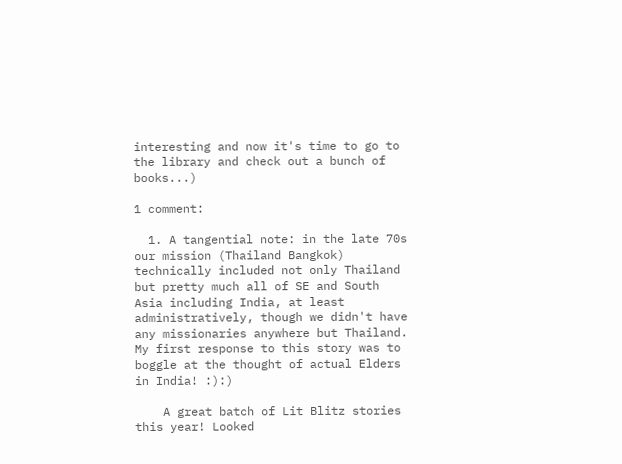interesting and now it's time to go to the library and check out a bunch of books...)

1 comment:

  1. A tangential note: in the late 70s our mission (Thailand Bangkok) technically included not only Thailand but pretty much all of SE and South Asia including India, at least administratively, though we didn't have any missionaries anywhere but Thailand. My first response to this story was to boggle at the thought of actual Elders in India! :):)

    A great batch of Lit Blitz stories this year! Looked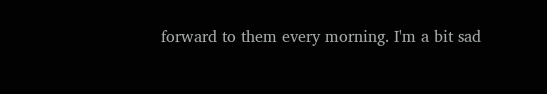forward to them every morning. I'm a bit sad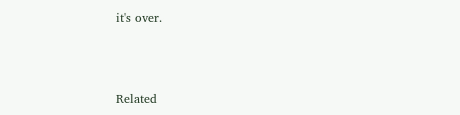it's over.



Related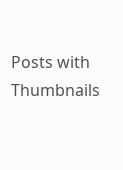Posts with Thumbnails